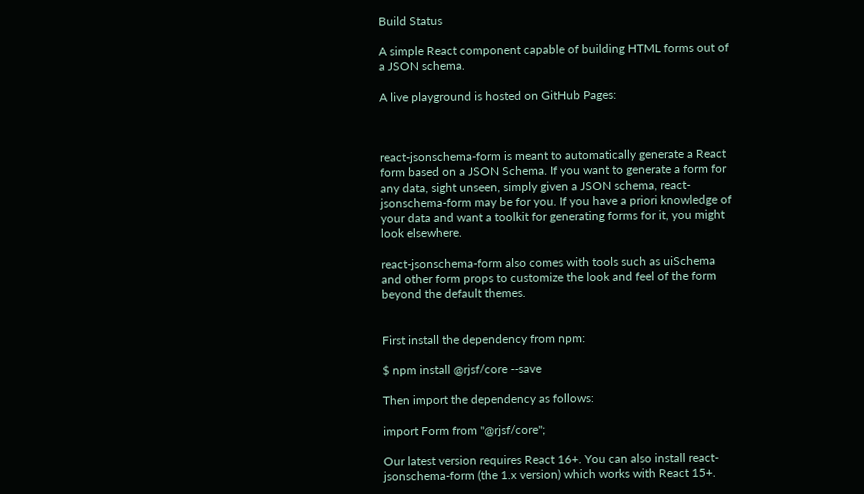Build Status

A simple React component capable of building HTML forms out of a JSON schema.

A live playground is hosted on GitHub Pages:



react-jsonschema-form is meant to automatically generate a React form based on a JSON Schema. If you want to generate a form for any data, sight unseen, simply given a JSON schema, react-jsonschema-form may be for you. If you have a priori knowledge of your data and want a toolkit for generating forms for it, you might look elsewhere.

react-jsonschema-form also comes with tools such as uiSchema and other form props to customize the look and feel of the form beyond the default themes.


First install the dependency from npm:

$ npm install @rjsf/core --save

Then import the dependency as follows:

import Form from "@rjsf/core";

Our latest version requires React 16+. You can also install react-jsonschema-form (the 1.x version) which works with React 15+.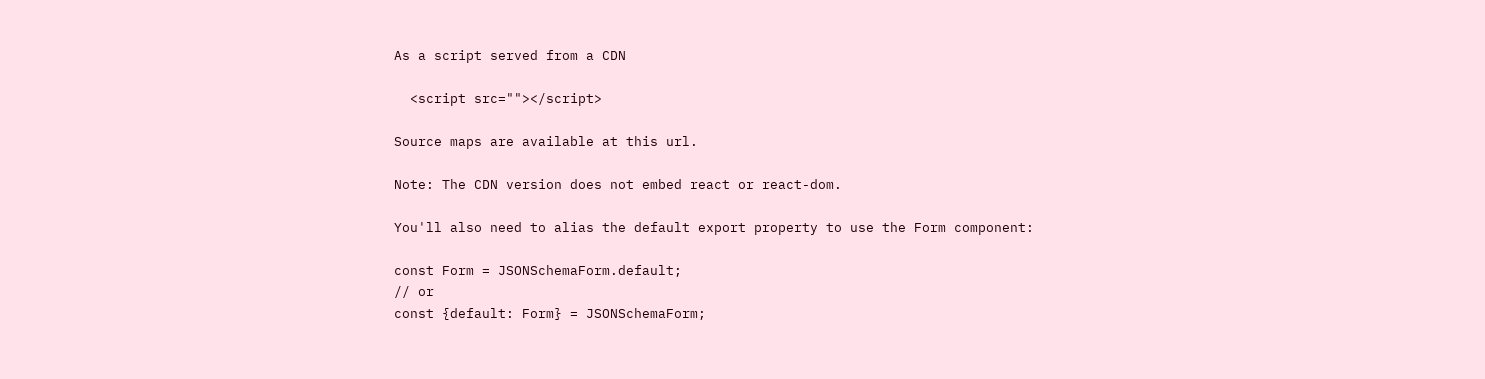As a script served from a CDN

  <script src=""></script>

Source maps are available at this url.

Note: The CDN version does not embed react or react-dom.

You'll also need to alias the default export property to use the Form component:

const Form = JSONSchemaForm.default;
// or
const {default: Form} = JSONSchemaForm;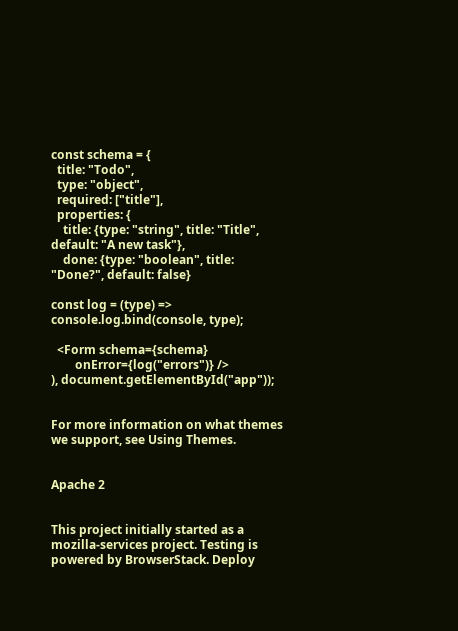const schema = {
  title: "Todo",
  type: "object",
  required: ["title"],
  properties: {
    title: {type: "string", title: "Title", default: "A new task"},
    done: {type: "boolean", title: "Done?", default: false}

const log = (type) => console.log.bind(console, type);

  <Form schema={schema}
        onError={log("errors")} />
), document.getElementById("app"));


For more information on what themes we support, see Using Themes.


Apache 2


This project initially started as a mozilla-services project. Testing is powered by BrowserStack. Deploy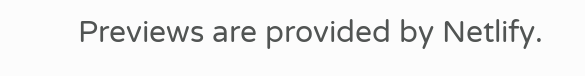Previews are provided by Netlify.